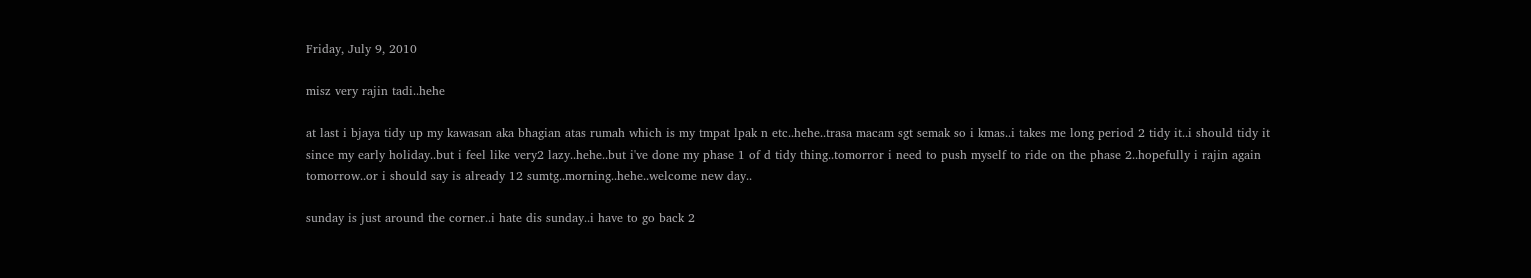Friday, July 9, 2010

misz very rajin tadi..hehe

at last i bjaya tidy up my kawasan aka bhagian atas rumah which is my tmpat lpak n etc..hehe..trasa macam sgt semak so i kmas..i takes me long period 2 tidy it..i should tidy it since my early holiday..but i feel like very2 lazy..hehe..but i've done my phase 1 of d tidy thing..tomorror i need to push myself to ride on the phase 2..hopefully i rajin again tomorrow..or i should say is already 12 sumtg..morning..hehe..welcome new day..

sunday is just around the corner..i hate dis sunday..i have to go back 2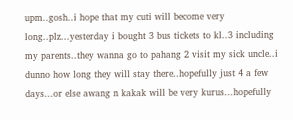upm..gosh..i hope that my cuti will become very long..plz...yesterday i bought 3 bus tickets to kl..3 including my parents..they wanna go to pahang 2 visit my sick uncle..i dunno how long they will stay there..hopefully just 4 a few days...or else awang n kakak will be very kurus...hopefully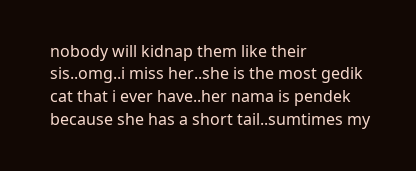nobody will kidnap them like their sis..omg..i miss her..she is the most gedik cat that i ever have..her nama is pendek because she has a short tail..sumtimes my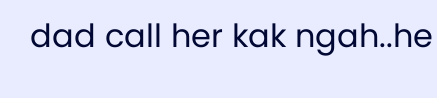dad call her kak ngah..he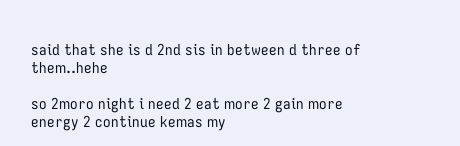said that she is d 2nd sis in between d three of them..hehe

so 2moro night i need 2 eat more 2 gain more energy 2 continue kemas my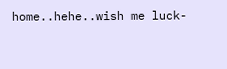home..hehe..wish me luck-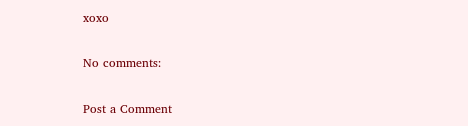xoxo

No comments:

Post a Comment